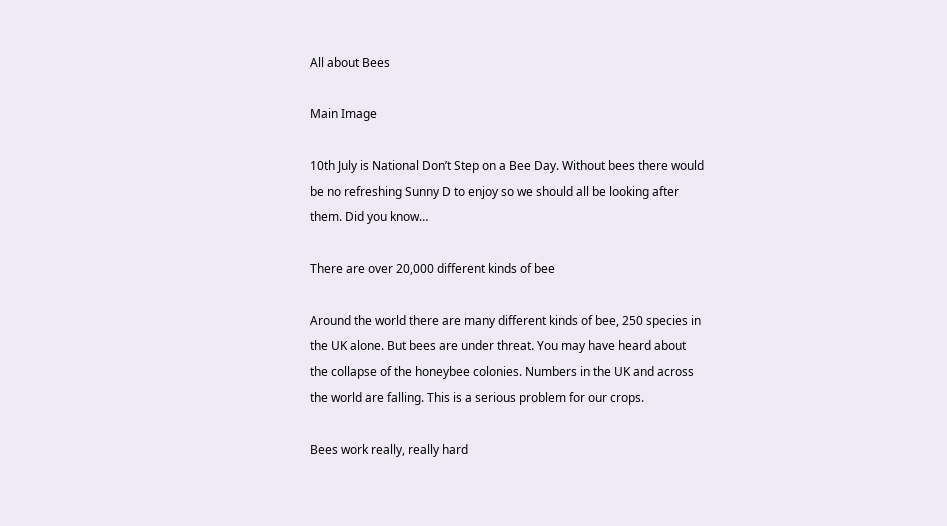All about Bees

Main Image

10th July is National Don’t Step on a Bee Day. Without bees there would be no refreshing Sunny D to enjoy so we should all be looking after them. Did you know…

There are over 20,000 different kinds of bee

Around the world there are many different kinds of bee, 250 species in the UK alone. But bees are under threat. You may have heard about the collapse of the honeybee colonies. Numbers in the UK and across the world are falling. This is a serious problem for our crops.

Bees work really, really hard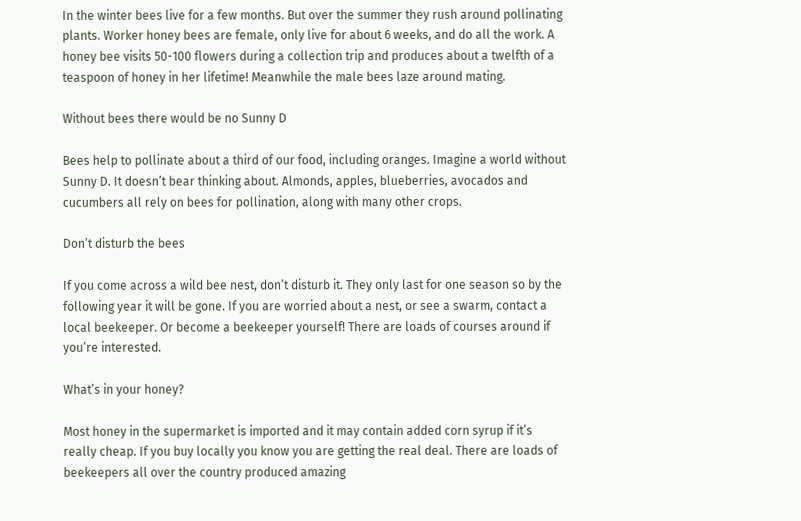In the winter bees live for a few months. But over the summer they rush around pollinating plants. Worker honey bees are female, only live for about 6 weeks, and do all the work. A honey bee visits 50-100 flowers during a collection trip and produces about a twelfth of a teaspoon of honey in her lifetime! Meanwhile the male bees laze around mating.

Without bees there would be no Sunny D

Bees help to pollinate about a third of our food, including oranges. Imagine a world without Sunny D. It doesn’t bear thinking about. Almonds, apples, blueberries, avocados and cucumbers all rely on bees for pollination, along with many other crops.

Don’t disturb the bees

If you come across a wild bee nest, don’t disturb it. They only last for one season so by the following year it will be gone. If you are worried about a nest, or see a swarm, contact a local beekeeper. Or become a beekeeper yourself! There are loads of courses around if you’re interested.

What’s in your honey?

Most honey in the supermarket is imported and it may contain added corn syrup if it’s really cheap. If you buy locally you know you are getting the real deal. There are loads of beekeepers all over the country produced amazing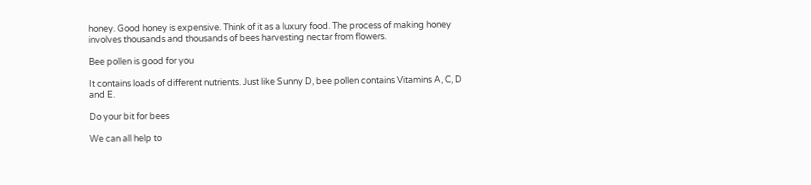honey. Good honey is expensive. Think of it as a luxury food. The process of making honey involves thousands and thousands of bees harvesting nectar from flowers.

Bee pollen is good for you

It contains loads of different nutrients. Just like Sunny D, bee pollen contains Vitamins A, C, D and E.

Do your bit for bees

We can all help to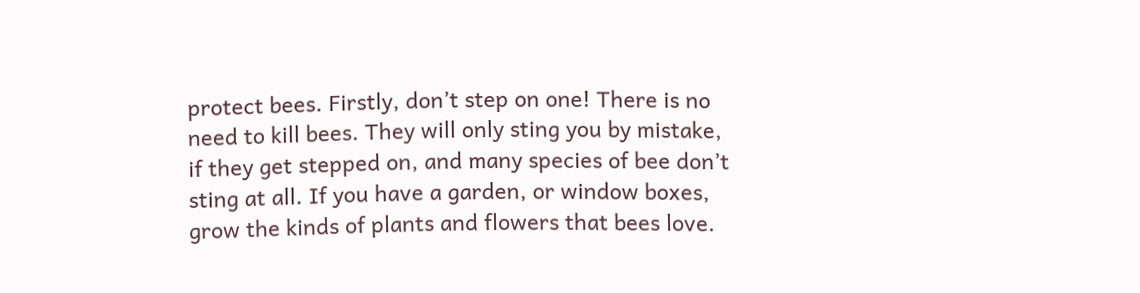protect bees. Firstly, don’t step on one! There is no need to kill bees. They will only sting you by mistake, if they get stepped on, and many species of bee don’t sting at all. If you have a garden, or window boxes, grow the kinds of plants and flowers that bees love.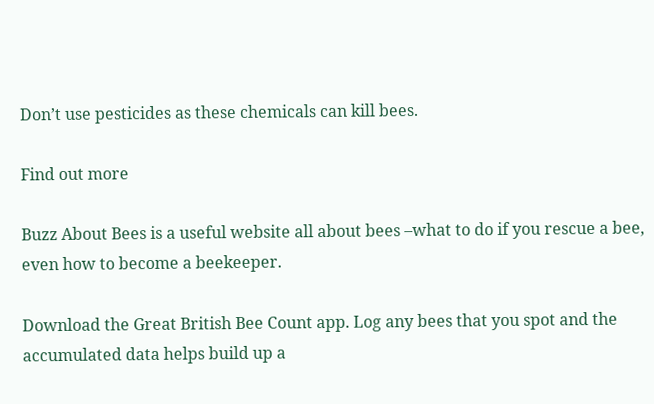Don’t use pesticides as these chemicals can kill bees.

Find out more

Buzz About Bees is a useful website all about bees –what to do if you rescue a bee, even how to become a beekeeper.

Download the Great British Bee Count app. Log any bees that you spot and the accumulated data helps build up a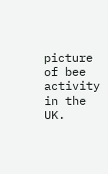picture of bee activity in the UK.